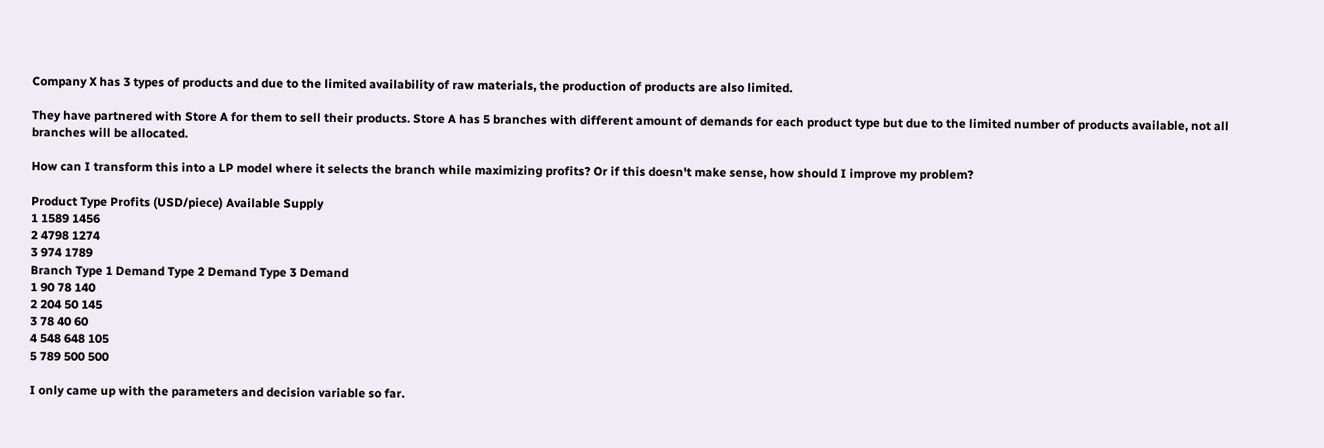Company X has 3 types of products and due to the limited availability of raw materials, the production of products are also limited.

They have partnered with Store A for them to sell their products. Store A has 5 branches with different amount of demands for each product type but due to the limited number of products available, not all branches will be allocated.

How can I transform this into a LP model where it selects the branch while maximizing profits? Or if this doesn't make sense, how should I improve my problem?

Product Type Profits (USD/piece) Available Supply
1 1589 1456
2 4798 1274
3 974 1789
Branch Type 1 Demand Type 2 Demand Type 3 Demand
1 90 78 140
2 204 50 145
3 78 40 60
4 548 648 105
5 789 500 500

I only came up with the parameters and decision variable so far.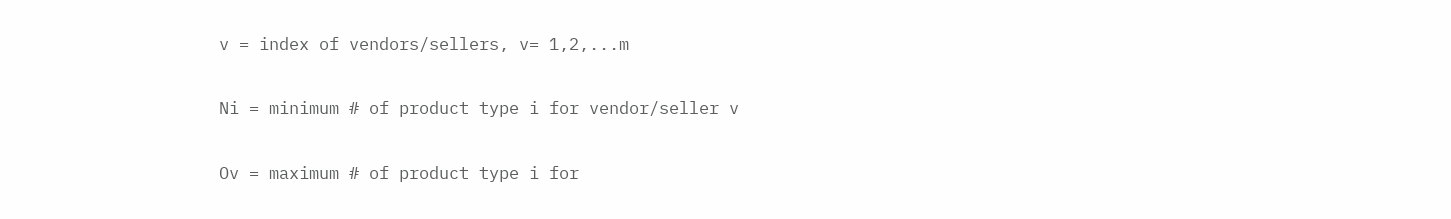v = index of vendors/sellers, v= 1,2,...m

Ni = minimum # of product type i for vendor/seller v

Ov = maximum # of product type i for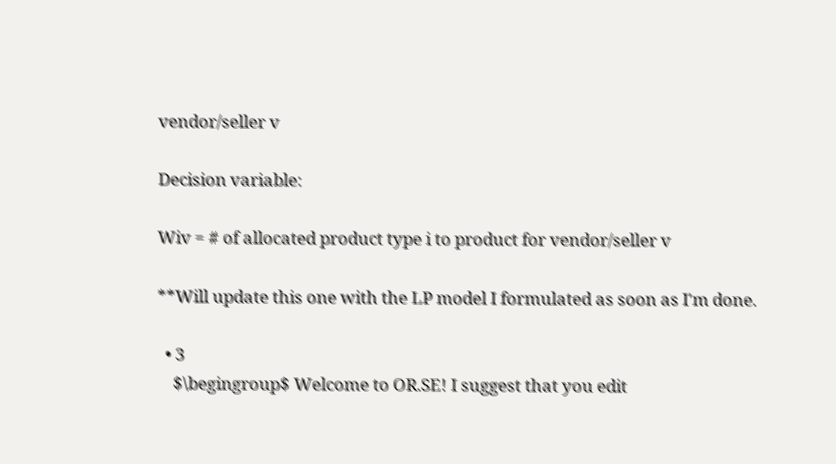vendor/seller v

Decision variable:

Wiv = # of allocated product type i to product for vendor/seller v

**Will update this one with the LP model I formulated as soon as I'm done.

  • 3
    $\begingroup$ Welcome to OR.SE! I suggest that you edit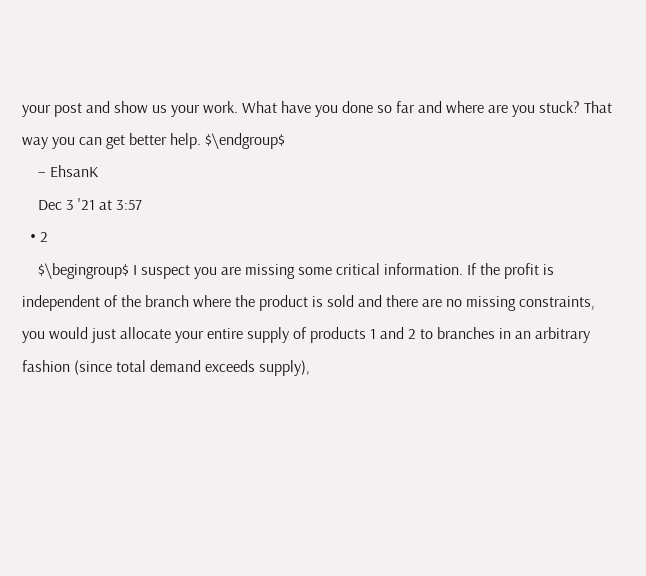your post and show us your work. What have you done so far and where are you stuck? That way you can get better help. $\endgroup$
    – EhsanK
    Dec 3 '21 at 3:57
  • 2
    $\begingroup$ I suspect you are missing some critical information. If the profit is independent of the branch where the product is sold and there are no missing constraints, you would just allocate your entire supply of products 1 and 2 to branches in an arbitrary fashion (since total demand exceeds supply),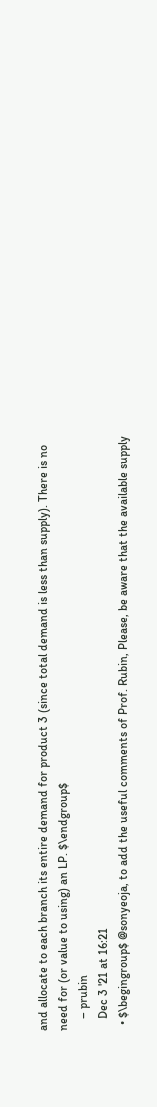and allocate to each branch its entire demand for product 3 (since total demand is less than supply). There is no need for (or value to using) an LP. $\endgroup$
    – prubin
    Dec 3 '21 at 16:21
  • $\begingroup$ @sonyeoja, to add the useful comments of Prof. Rubin, Please, be aware that the available supply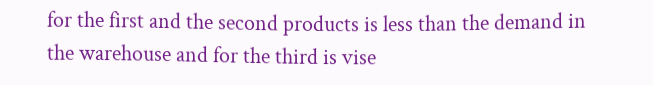for the first and the second products is less than the demand in the warehouse and for the third is vise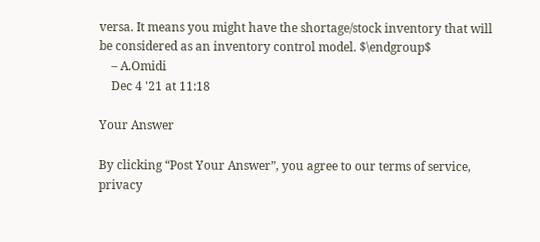versa. It means you might have the shortage/stock inventory that will be considered as an inventory control model. $\endgroup$
    – A.Omidi
    Dec 4 '21 at 11:18

Your Answer

By clicking “Post Your Answer”, you agree to our terms of service, privacy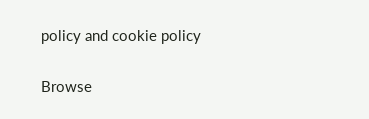policy and cookie policy

Browse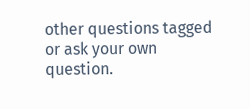other questions tagged or ask your own question.